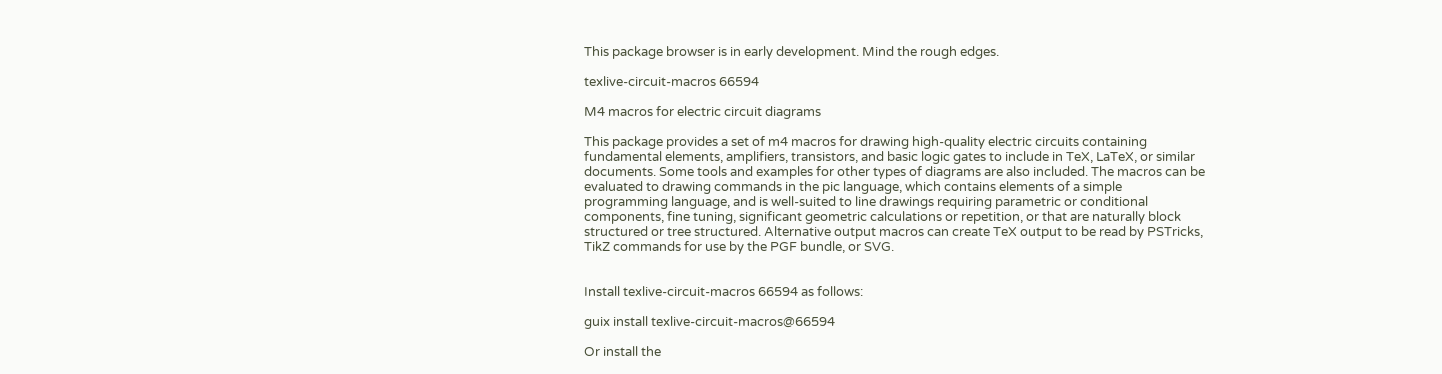This package browser is in early development. Mind the rough edges.

texlive-circuit-macros 66594

M4 macros for electric circuit diagrams

This package provides a set of m4 macros for drawing high-quality electric circuits containing fundamental elements, amplifiers, transistors, and basic logic gates to include in TeX, LaTeX, or similar documents. Some tools and examples for other types of diagrams are also included. The macros can be evaluated to drawing commands in the pic language, which contains elements of a simple programming language, and is well-suited to line drawings requiring parametric or conditional components, fine tuning, significant geometric calculations or repetition, or that are naturally block structured or tree structured. Alternative output macros can create TeX output to be read by PSTricks, TikZ commands for use by the PGF bundle, or SVG.


Install texlive-circuit-macros 66594 as follows:

guix install texlive-circuit-macros@66594

Or install the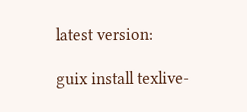latest version:

guix install texlive-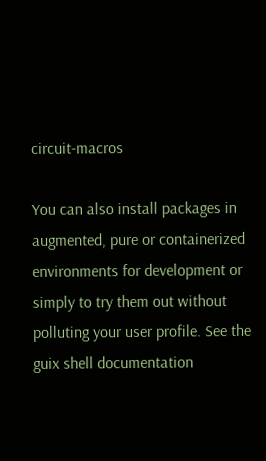circuit-macros

You can also install packages in augmented, pure or containerized environments for development or simply to try them out without polluting your user profile. See the guix shell documentation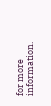for more information.